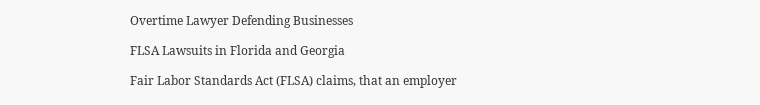Overtime Lawyer Defending Businesses

FLSA Lawsuits in Florida and Georgia

Fair Labor Standards Act (FLSA) claims, that an employer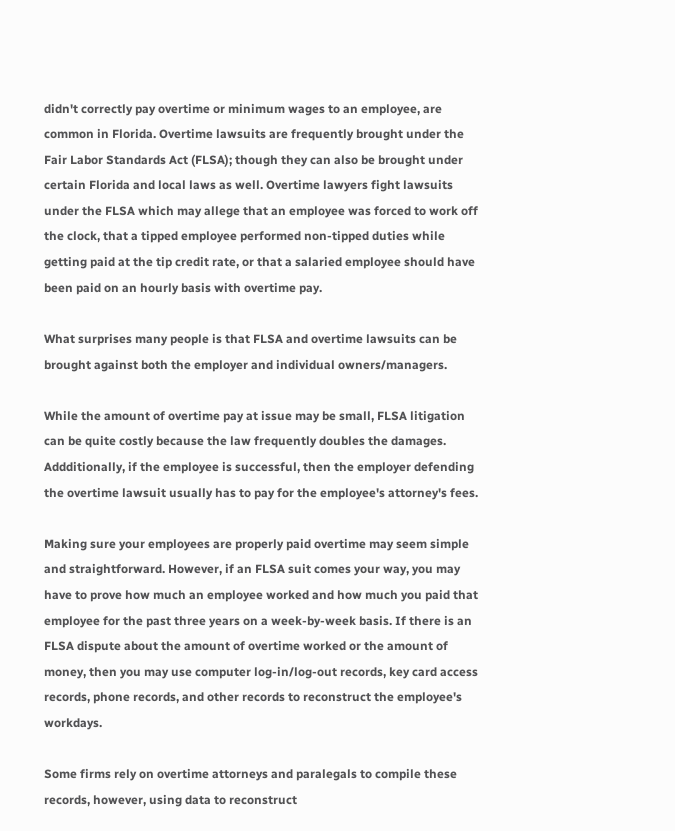didn't correctly pay overtime or minimum wages to an employee, are common in Florida. Overtime lawsuits are frequently brought under the Fair Labor Standards Act (FLSA); though they can also be brought under certain Florida and local laws as well. Overtime lawyers fight lawsuits under the FLSA which may allege that an employee was forced to work off the clock, that a tipped employee performed non-tipped duties while getting paid at the tip credit rate, or that a salaried employee should have been paid on an hourly basis with overtime pay.

What surprises many people is that FLSA and overtime lawsuits can be brought against both the employer and individual owners/managers.

While the amount of overtime pay at issue may be small, FLSA litigation can be quite costly because the law frequently doubles the damages. Addditionally, if the employee is successful, then the employer defending the overtime lawsuit usually has to pay for the employee's attorney's fees.

Making sure your employees are properly paid overtime may seem simple and straightforward. However, if an FLSA suit comes your way, you may have to prove how much an employee worked and how much you paid that employee for the past three years on a week-by-week basis. If there is an FLSA dispute about the amount of overtime worked or the amount of money, then you may use computer log-in/log-out records, key card access records, phone records, and other records to reconstruct the employee's workdays.

Some firms rely on overtime attorneys and paralegals to compile these records, however, using data to reconstruct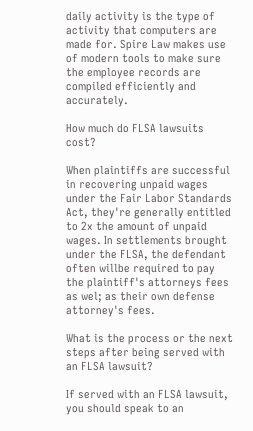daily activity is the type of activity that computers are made for. Spire Law makes use of modern tools to make sure the employee records are compiled efficiently and accurately.

How much do FLSA lawsuits cost?

When plaintiffs are successful in recovering unpaid wages under the Fair Labor Standards Act, they're generally entitled to 2x the amount of unpaid wages. In settlements brought under the FLSA, the defendant often willbe required to pay the plaintiff's attorneys fees as wel; as their own defense attorney's fees.

What is the process or the next steps after being served with an FLSA lawsuit?

If served with an FLSA lawsuit, you should speak to an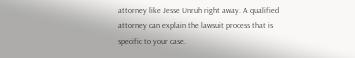attorney like Jesse Unruh right away. A qualified attorney can explain the lawsuit process that is specific to your case.